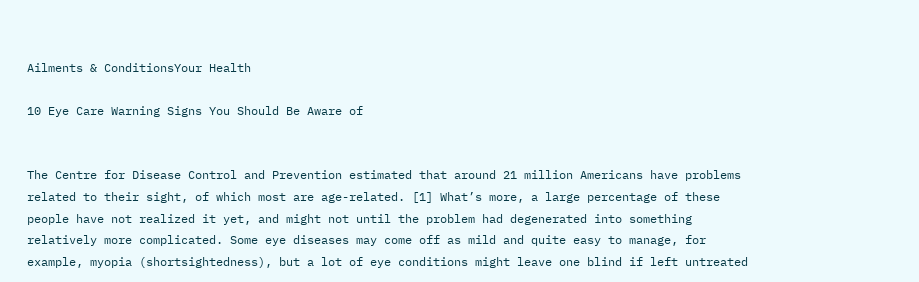Ailments & ConditionsYour Health

10 Eye Care Warning Signs You Should Be Aware of


The Centre for Disease Control and Prevention estimated that around 21 million Americans have problems related to their sight, of which most are age-related. [1] What’s more, a large percentage of these people have not realized it yet, and might not until the problem had degenerated into something relatively more complicated. Some eye diseases may come off as mild and quite easy to manage, for example, myopia (shortsightedness), but a lot of eye conditions might leave one blind if left untreated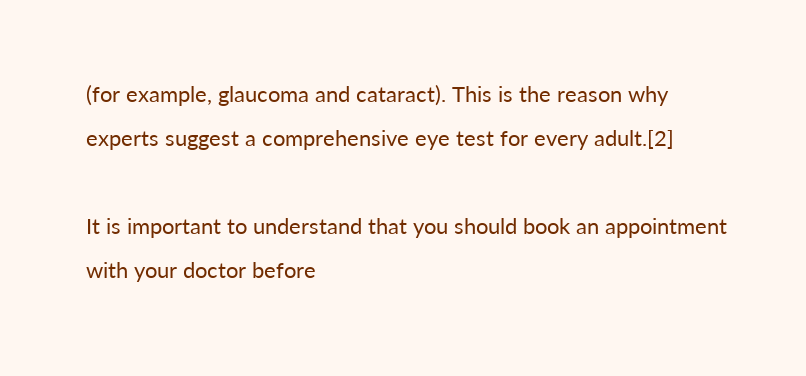(for example, glaucoma and cataract). This is the reason why experts suggest a comprehensive eye test for every adult.[2]

It is important to understand that you should book an appointment with your doctor before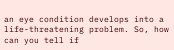an eye condition develops into a life-threatening problem. So, how can you tell if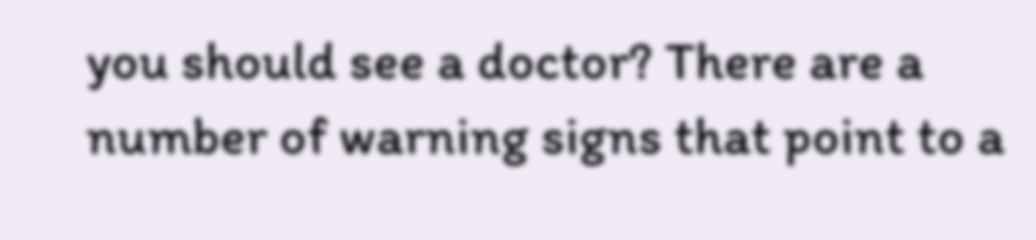you should see a doctor? There are a number of warning signs that point to a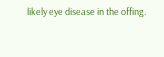likely eye disease in the offing.